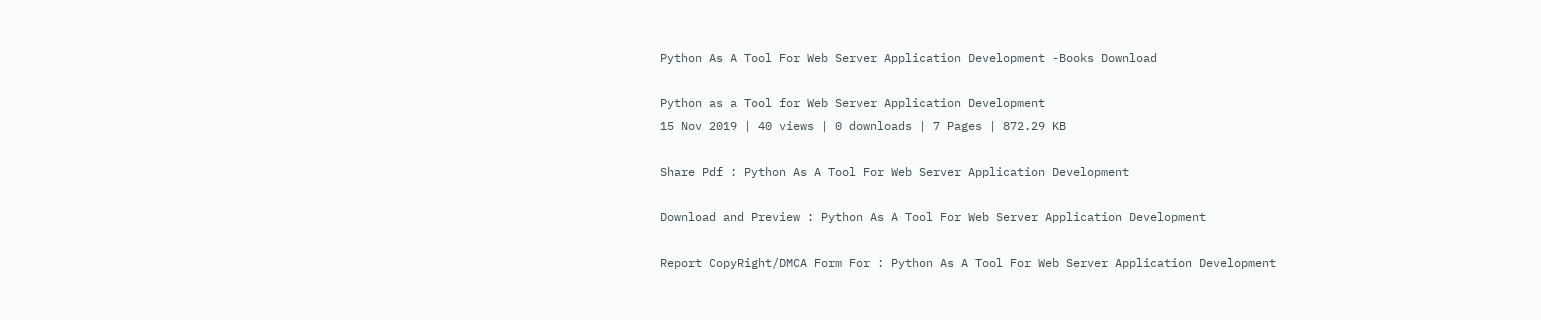Python As A Tool For Web Server Application Development -Books Download

Python as a Tool for Web Server Application Development
15 Nov 2019 | 40 views | 0 downloads | 7 Pages | 872.29 KB

Share Pdf : Python As A Tool For Web Server Application Development

Download and Preview : Python As A Tool For Web Server Application Development

Report CopyRight/DMCA Form For : Python As A Tool For Web Server Application Development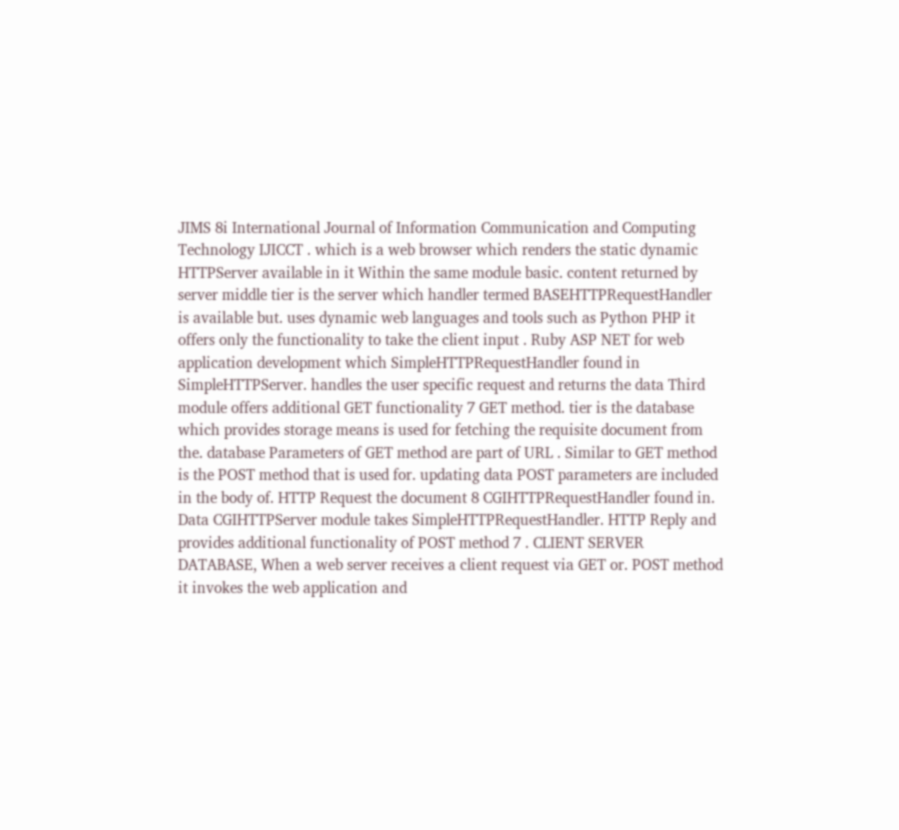JIMS 8i International Journal of Information Communication and Computing Technology IJICCT . which is a web browser which renders the static dynamic HTTPServer available in it Within the same module basic. content returned by server middle tier is the server which handler termed BASEHTTPRequestHandler is available but. uses dynamic web languages and tools such as Python PHP it offers only the functionality to take the client input . Ruby ASP NET for web application development which SimpleHTTPRequestHandler found in SimpleHTTPServer. handles the user specific request and returns the data Third module offers additional GET functionality 7 GET method. tier is the database which provides storage means is used for fetching the requisite document from the. database Parameters of GET method are part of URL . Similar to GET method is the POST method that is used for. updating data POST parameters are included in the body of. HTTP Request the document 8 CGIHTTPRequestHandler found in. Data CGIHTTPServer module takes SimpleHTTPRequestHandler. HTTP Reply and provides additional functionality of POST method 7 . CLIENT SERVER DATABASE, When a web server receives a client request via GET or. POST method it invokes the web application and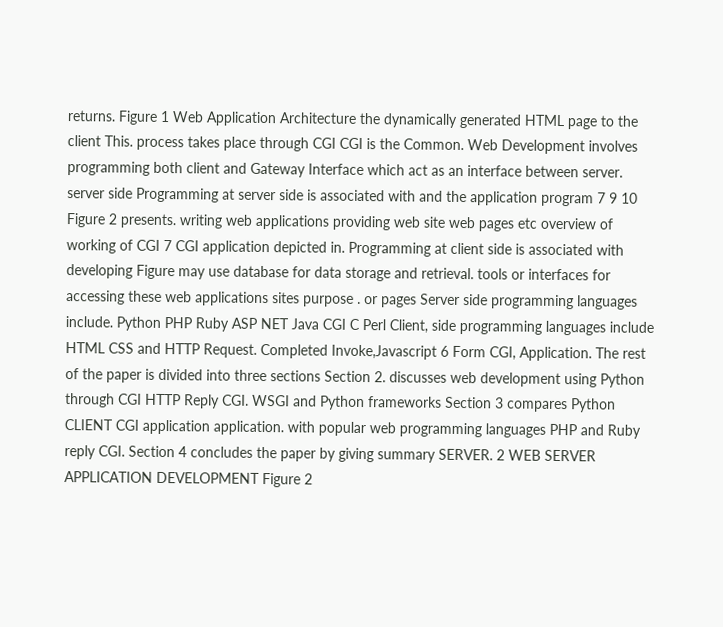returns. Figure 1 Web Application Architecture the dynamically generated HTML page to the client This. process takes place through CGI CGI is the Common. Web Development involves programming both client and Gateway Interface which act as an interface between server. server side Programming at server side is associated with and the application program 7 9 10 Figure 2 presents. writing web applications providing web site web pages etc overview of working of CGI 7 CGI application depicted in. Programming at client side is associated with developing Figure may use database for data storage and retrieval. tools or interfaces for accessing these web applications sites purpose . or pages Server side programming languages include. Python PHP Ruby ASP NET Java CGI C Perl Client, side programming languages include HTML CSS and HTTP Request. Completed Invoke,Javascript 6 Form CGI, Application. The rest of the paper is divided into three sections Section 2. discusses web development using Python through CGI HTTP Reply CGI. WSGI and Python frameworks Section 3 compares Python CLIENT CGI application application. with popular web programming languages PHP and Ruby reply CGI. Section 4 concludes the paper by giving summary SERVER. 2 WEB SERVER APPLICATION DEVELOPMENT Figure 2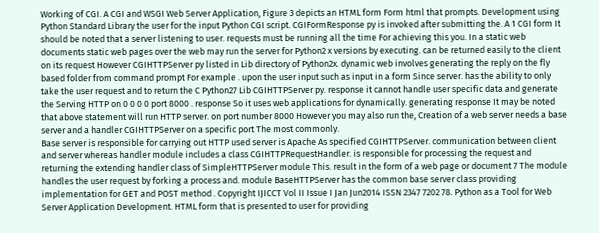Working of CGI. A CGI and WSGI Web Server Application, Figure 3 depicts an HTML form Form html that prompts. Development using Python Standard Library the user for the input Python CGI script. CGIFormResponse py is invoked after submitting the. A 1 CGI form It should be noted that a server listening to user. requests must be running all the time For achieving this you. In a static web documents static web pages over the web may run the server for Python2 x versions by executing. can be returned easily to the client on its request However CGIHTTPServer py listed in Lib directory of Python2x. dynamic web involves generating the reply on the fly based folder from command prompt For example . upon the user input such as input in a form Since server. has the ability to only take the user request and to return the C Python27 Lib CGIHTTPServer py. response it cannot handle user specific data and generate the Serving HTTP on 0 0 0 0 port 8000 . response So it uses web applications for dynamically. generating response It may be noted that above statement will run HTTP server. on port number 8000 However you may also run the, Creation of a web server needs a base server and a handler CGIHTTPServer on a specific port The most commonly.
Base server is responsible for carrying out HTTP used server is Apache As specified CGIHTTPServer. communication between client and server whereas handler module includes a class CGIHTTPRequestHandler. is responsible for processing the request and returning the extending handler class of SimpleHTTPServer module This. result in the form of a web page or document 7 The module handles the user request by forking a process and. module BaseHTTPServer has the common base server class providing implementation for GET and POST method . Copyright IJICCT Vol II Issue I Jan Jun2014 ISSN 2347 7202 78. Python as a Tool for Web Server Application Development. HTML form that is presented to user for providing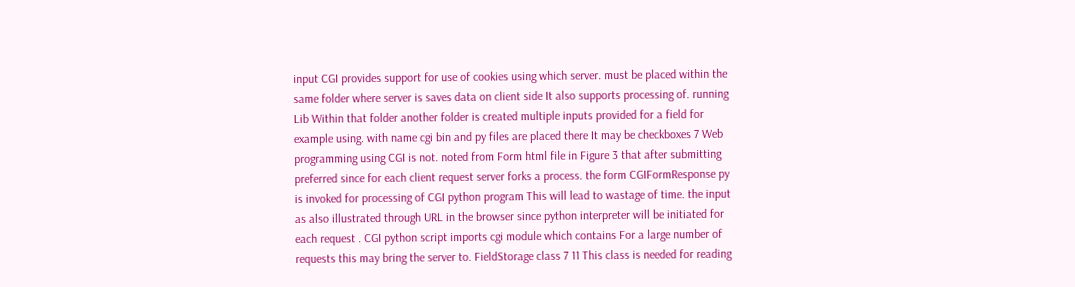input CGI provides support for use of cookies using which server. must be placed within the same folder where server is saves data on client side It also supports processing of. running Lib Within that folder another folder is created multiple inputs provided for a field for example using. with name cgi bin and py files are placed there It may be checkboxes 7 Web programming using CGI is not. noted from Form html file in Figure 3 that after submitting preferred since for each client request server forks a process. the form CGIFormResponse py is invoked for processing of CGI python program This will lead to wastage of time. the input as also illustrated through URL in the browser since python interpreter will be initiated for each request . CGI python script imports cgi module which contains For a large number of requests this may bring the server to. FieldStorage class 7 11 This class is needed for reading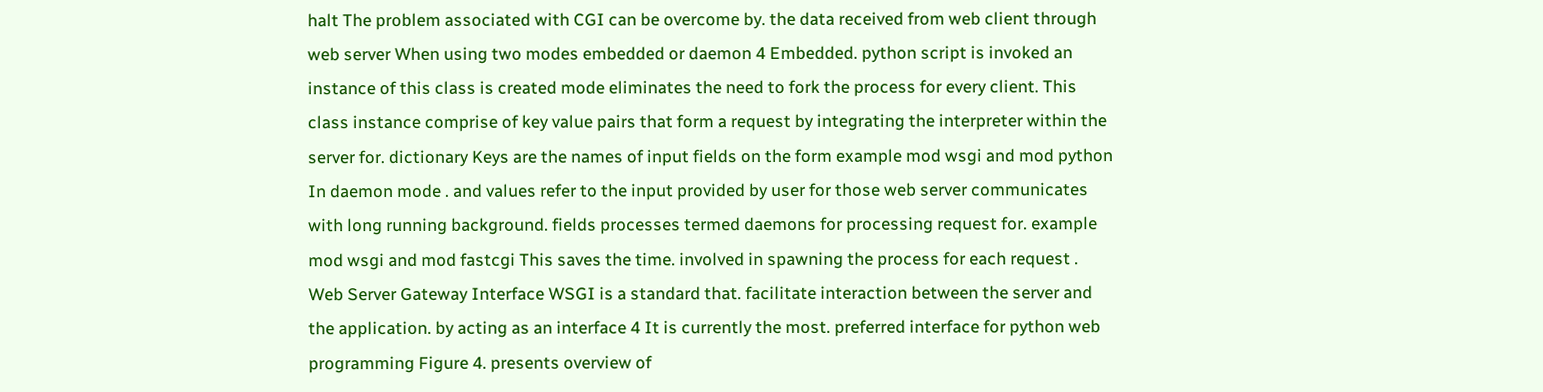halt The problem associated with CGI can be overcome by. the data received from web client through web server When using two modes embedded or daemon 4 Embedded. python script is invoked an instance of this class is created mode eliminates the need to fork the process for every client. This class instance comprise of key value pairs that form a request by integrating the interpreter within the server for. dictionary Keys are the names of input fields on the form example mod wsgi and mod python In daemon mode . and values refer to the input provided by user for those web server communicates with long running background. fields processes termed daemons for processing request for. example mod wsgi and mod fastcgi This saves the time. involved in spawning the process for each request . Web Server Gateway Interface WSGI is a standard that. facilitate interaction between the server and the application. by acting as an interface 4 It is currently the most. preferred interface for python web programming Figure 4. presents overview of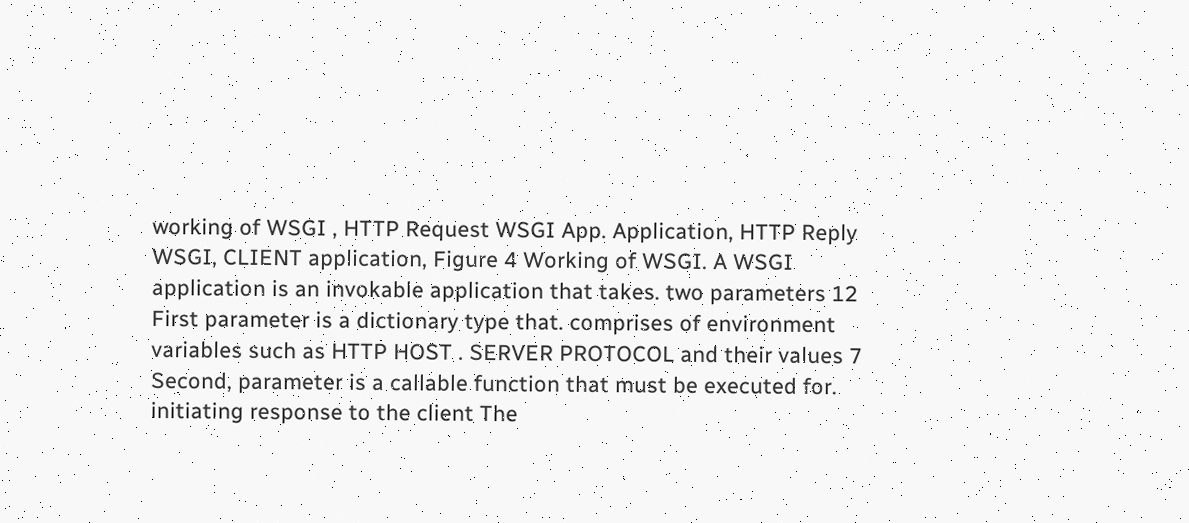working of WSGI , HTTP Request WSGI App. Application, HTTP Reply WSGI, CLIENT application, Figure 4 Working of WSGI. A WSGI application is an invokable application that takes. two parameters 12 First parameter is a dictionary type that. comprises of environment variables such as HTTP HOST . SERVER PROTOCOL and their values 7 Second, parameter is a callable function that must be executed for. initiating response to the client The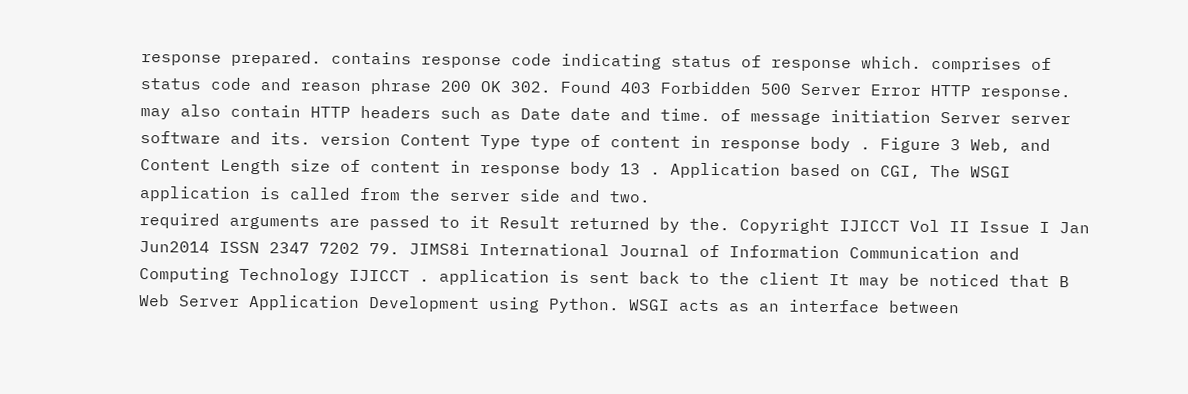response prepared. contains response code indicating status of response which. comprises of status code and reason phrase 200 OK 302. Found 403 Forbidden 500 Server Error HTTP response. may also contain HTTP headers such as Date date and time. of message initiation Server server software and its. version Content Type type of content in response body . Figure 3 Web, and Content Length size of content in response body 13 . Application based on CGI, The WSGI application is called from the server side and two.
required arguments are passed to it Result returned by the. Copyright IJICCT Vol II Issue I Jan Jun2014 ISSN 2347 7202 79. JIMS8i International Journal of Information Communication and Computing Technology IJICCT . application is sent back to the client It may be noticed that B Web Server Application Development using Python. WSGI acts as an interface between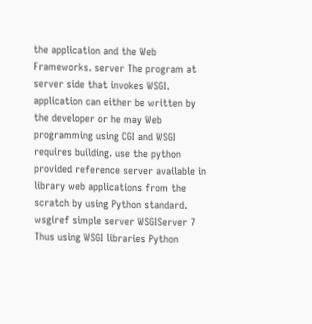the application and the Web Frameworks. server The program at server side that invokes WSGI. application can either be written by the developer or he may Web programming using CGI and WSGI requires building. use the python provided reference server available in library web applications from the scratch by using Python standard. wsgiref simple server WSGIServer 7 Thus using WSGI libraries Python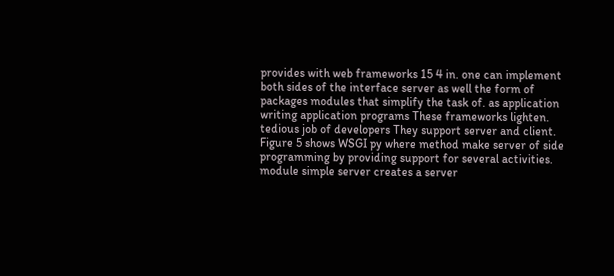provides with web frameworks 15 4 in. one can implement both sides of the interface server as well the form of packages modules that simplify the task of. as application writing application programs These frameworks lighten. tedious job of developers They support server and client. Figure 5 shows WSGI py where method make server of side programming by providing support for several activities. module simple server creates a server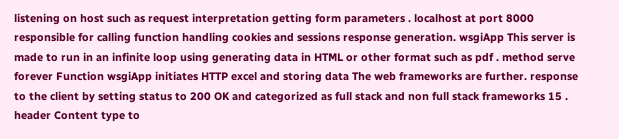listening on host such as request interpretation getting form parameters . localhost at port 8000 responsible for calling function handling cookies and sessions response generation. wsgiApp This server is made to run in an infinite loop using generating data in HTML or other format such as pdf . method serve forever Function wsgiApp initiates HTTP excel and storing data The web frameworks are further. response to the client by setting status to 200 OK and categorized as full stack and non full stack frameworks 15 . header Content type to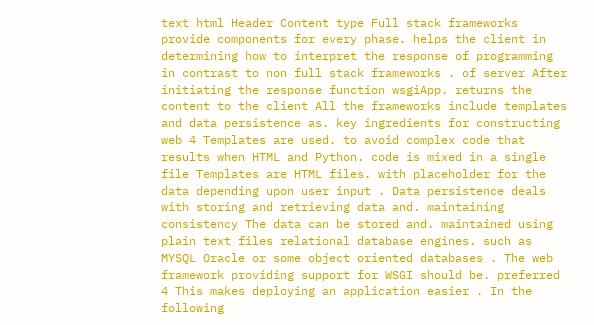text html Header Content type Full stack frameworks provide components for every phase. helps the client in determining how to interpret the response of programming in contrast to non full stack frameworks . of server After initiating the response function wsgiApp. returns the content to the client All the frameworks include templates and data persistence as. key ingredients for constructing web 4 Templates are used. to avoid complex code that results when HTML and Python. code is mixed in a single file Templates are HTML files. with placeholder for the data depending upon user input . Data persistence deals with storing and retrieving data and. maintaining consistency The data can be stored and. maintained using plain text files relational database engines. such as MYSQL Oracle or some object oriented databases . The web framework providing support for WSGI should be. preferred 4 This makes deploying an application easier . In the following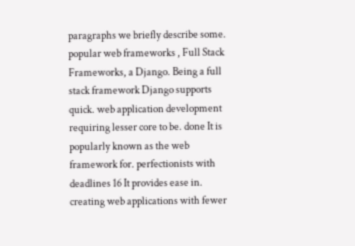paragraphs we briefly describe some. popular web frameworks , Full Stack Frameworks, a Django. Being a full stack framework Django supports quick. web application development requiring lesser core to be. done It is popularly known as the web framework for. perfectionists with deadlines 16 It provides ease in. creating web applications with fewer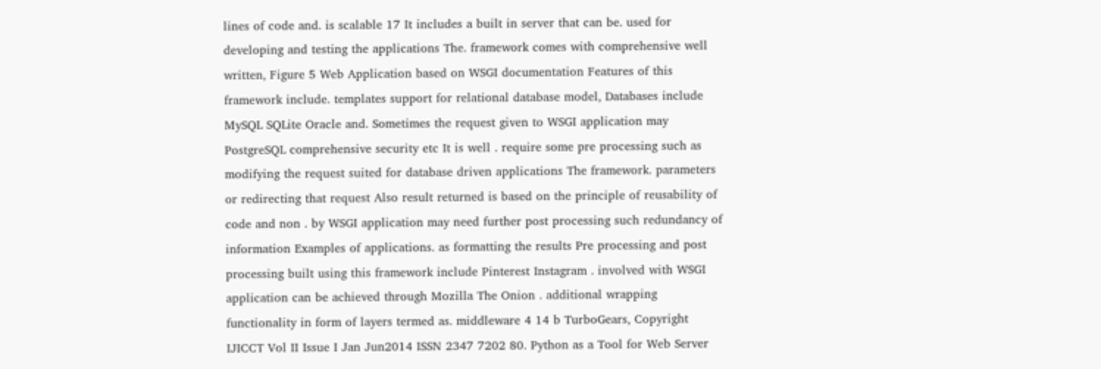lines of code and. is scalable 17 It includes a built in server that can be. used for developing and testing the applications The. framework comes with comprehensive well written, Figure 5 Web Application based on WSGI documentation Features of this framework include. templates support for relational database model, Databases include MySQL SQLite Oracle and. Sometimes the request given to WSGI application may PostgreSQL comprehensive security etc It is well . require some pre processing such as modifying the request suited for database driven applications The framework. parameters or redirecting that request Also result returned is based on the principle of reusability of code and non . by WSGI application may need further post processing such redundancy of information Examples of applications. as formatting the results Pre processing and post processing built using this framework include Pinterest Instagram . involved with WSGI application can be achieved through Mozilla The Onion . additional wrapping functionality in form of layers termed as. middleware 4 14 b TurboGears, Copyright IJICCT Vol II Issue I Jan Jun2014 ISSN 2347 7202 80. Python as a Tool for Web Server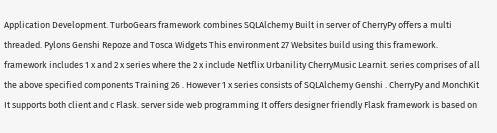Application Development. TurboGears framework combines SQLAlchemy Built in server of CherryPy offers a multi threaded. Pylons Genshi Repoze and Tosca Widgets This environment 27 Websites build using this framework. framework includes 1 x and 2 x series where the 2 x include Netflix Urbanility CherryMusic Learnit. series comprises of all the above specified components Training 26 . However 1 x series consists of SQLAlchemy Genshi . CherryPy and MonchKit It supports both client and c Flask. server side web programming It offers designer friendly Flask framework is based on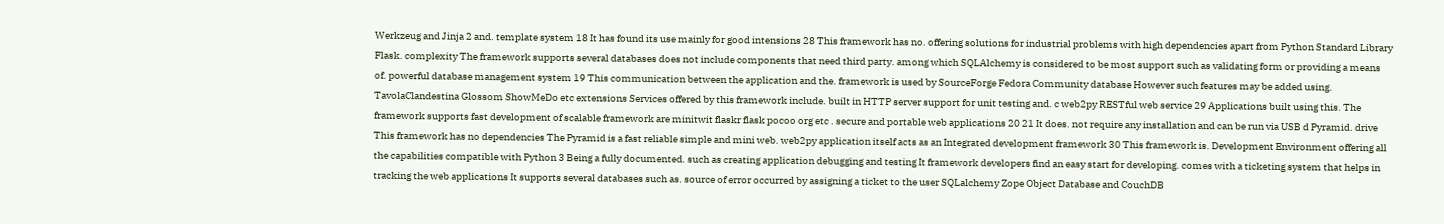Werkzeug and Jinja 2 and. template system 18 It has found its use mainly for good intensions 28 This framework has no. offering solutions for industrial problems with high dependencies apart from Python Standard Library Flask. complexity The framework supports several databases does not include components that need third party. among which SQLAlchemy is considered to be most support such as validating form or providing a means of. powerful database management system 19 This communication between the application and the. framework is used by SourceForge Fedora Community database However such features may be added using. TavolaClandestina Glossom ShowMeDo etc extensions Services offered by this framework include. built in HTTP server support for unit testing and. c web2py RESTful web service 29 Applications built using this. The framework supports fast development of scalable framework are minitwit flaskr flask pocoo org etc . secure and portable web applications 20 21 It does. not require any installation and can be run via USB d Pyramid. drive This framework has no dependencies The Pyramid is a fast reliable simple and mini web. web2py application itself acts as an Integrated development framework 30 This framework is. Development Environment offering all the capabilities compatible with Python 3 Being a fully documented. such as creating application debugging and testing It framework developers find an easy start for developing. comes with a ticketing system that helps in tracking the web applications It supports several databases such as. source of error occurred by assigning a ticket to the user SQLalchemy Zope Object Database and CouchDB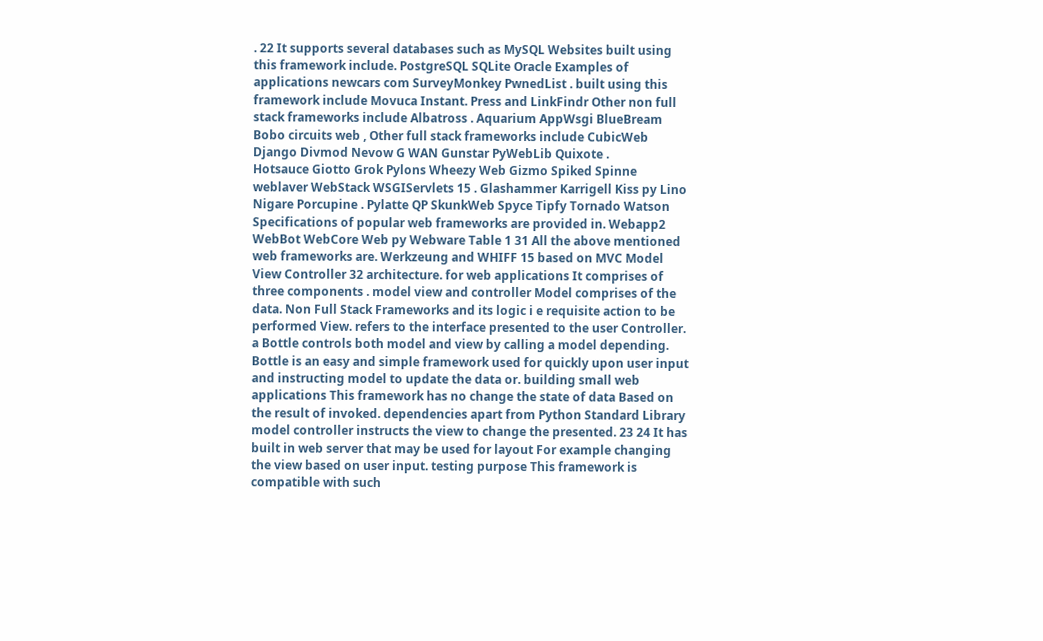. 22 It supports several databases such as MySQL Websites built using this framework include. PostgreSQL SQLite Oracle Examples of applications newcars com SurveyMonkey PwnedList . built using this framework include Movuca Instant. Press and LinkFindr Other non full stack frameworks include Albatross . Aquarium AppWsgi BlueBream Bobo circuits web , Other full stack frameworks include CubicWeb Django Divmod Nevow G WAN Gunstar PyWebLib Quixote .
Hotsauce Giotto Grok Pylons Wheezy Web Gizmo Spiked Spinne weblaver WebStack WSGIServlets 15 . Glashammer Karrigell Kiss py Lino Nigare Porcupine . Pylatte QP SkunkWeb Spyce Tipfy Tornado Watson Specifications of popular web frameworks are provided in. Webapp2 WebBot WebCore Web py Webware Table 1 31 All the above mentioned web frameworks are. Werkzeung and WHIFF 15 based on MVC Model View Controller 32 architecture. for web applications It comprises of three components . model view and controller Model comprises of the data. Non Full Stack Frameworks and its logic i e requisite action to be performed View. refers to the interface presented to the user Controller. a Bottle controls both model and view by calling a model depending. Bottle is an easy and simple framework used for quickly upon user input and instructing model to update the data or. building small web applications This framework has no change the state of data Based on the result of invoked. dependencies apart from Python Standard Library model controller instructs the view to change the presented. 23 24 It has built in web server that may be used for layout For example changing the view based on user input. testing purpose This framework is compatible with such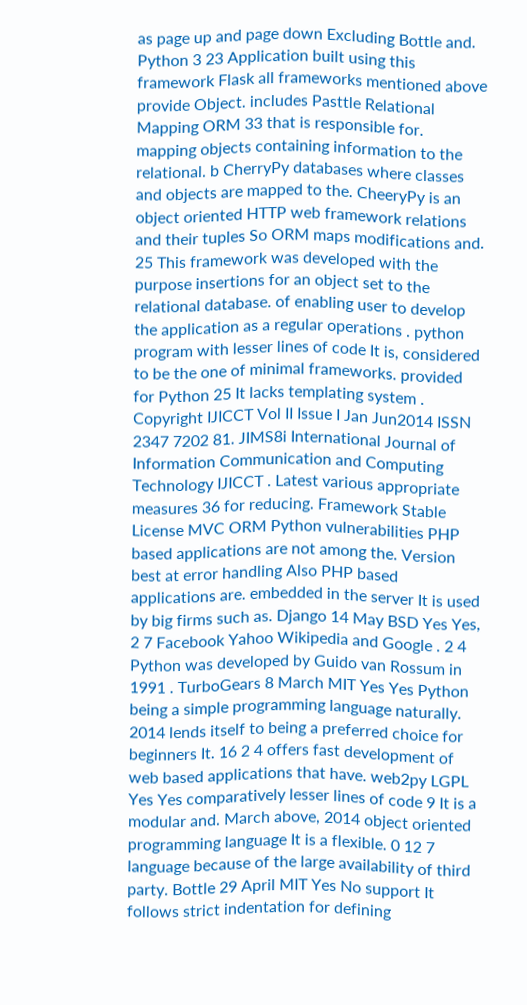as page up and page down Excluding Bottle and. Python 3 23 Application built using this framework Flask all frameworks mentioned above provide Object. includes Pasttle Relational Mapping ORM 33 that is responsible for. mapping objects containing information to the relational. b CherryPy databases where classes and objects are mapped to the. CheeryPy is an object oriented HTTP web framework relations and their tuples So ORM maps modifications and. 25 This framework was developed with the purpose insertions for an object set to the relational database. of enabling user to develop the application as a regular operations . python program with lesser lines of code It is, considered to be the one of minimal frameworks. provided for Python 25 It lacks templating system . Copyright IJICCT Vol II Issue I Jan Jun2014 ISSN 2347 7202 81. JIMS8i International Journal of Information Communication and Computing Technology IJICCT . Latest various appropriate measures 36 for reducing. Framework Stable License MVC ORM Python vulnerabilities PHP based applications are not among the. Version best at error handling Also PHP based applications are. embedded in the server It is used by big firms such as. Django 14 May BSD Yes Yes, 2 7 Facebook Yahoo Wikipedia and Google . 2 4 Python was developed by Guido van Rossum in 1991 . TurboGears 8 March MIT Yes Yes Python being a simple programming language naturally. 2014 lends itself to being a preferred choice for beginners It. 16 2 4 offers fast development of web based applications that have. web2py LGPL Yes Yes comparatively lesser lines of code 9 It is a modular and. March above, 2014 object oriented programming language It is a flexible. 0 12 7 language because of the large availability of third party. Bottle 29 April MIT Yes No support It follows strict indentation for defining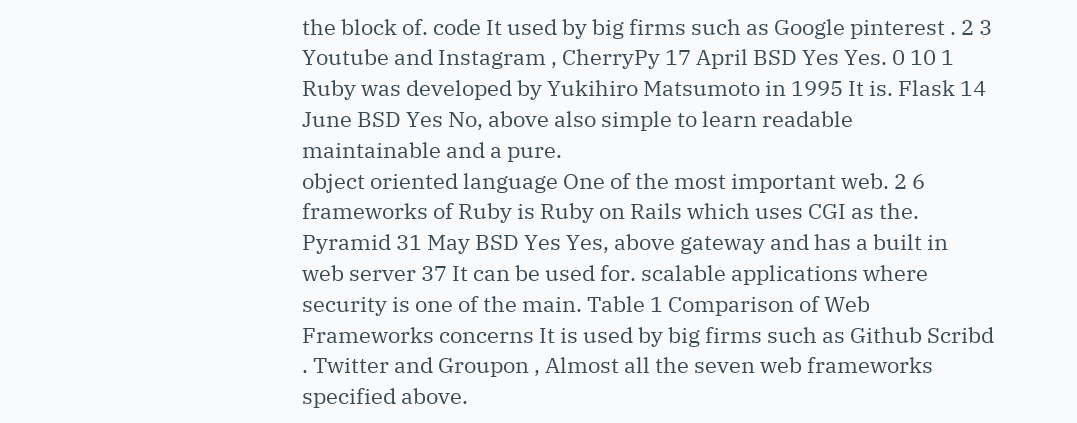the block of. code It used by big firms such as Google pinterest . 2 3 Youtube and Instagram , CherryPy 17 April BSD Yes Yes. 0 10 1 Ruby was developed by Yukihiro Matsumoto in 1995 It is. Flask 14 June BSD Yes No, above also simple to learn readable maintainable and a pure.
object oriented language One of the most important web. 2 6 frameworks of Ruby is Ruby on Rails which uses CGI as the. Pyramid 31 May BSD Yes Yes, above gateway and has a built in web server 37 It can be used for. scalable applications where security is one of the main. Table 1 Comparison of Web Frameworks concerns It is used by big firms such as Github Scribd . Twitter and Groupon , Almost all the seven web frameworks specified above.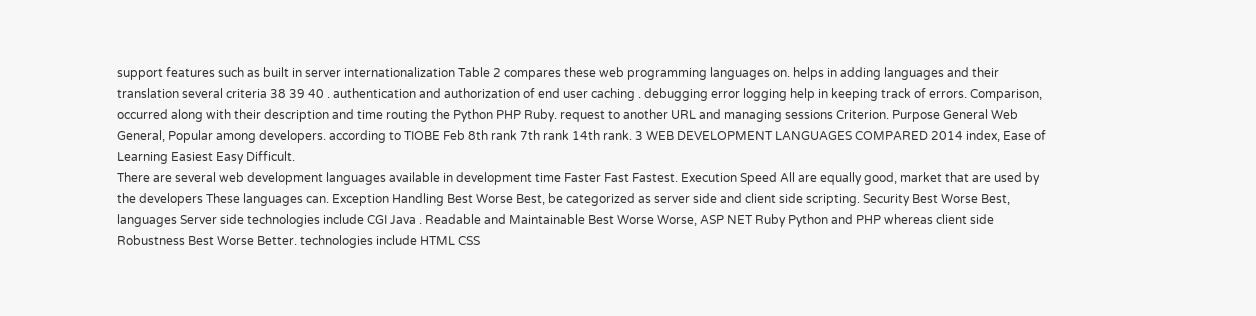support features such as built in server internationalization Table 2 compares these web programming languages on. helps in adding languages and their translation several criteria 38 39 40 . authentication and authorization of end user caching . debugging error logging help in keeping track of errors. Comparison, occurred along with their description and time routing the Python PHP Ruby. request to another URL and managing sessions Criterion. Purpose General Web General, Popular among developers. according to TIOBE Feb 8th rank 7th rank 14th rank. 3 WEB DEVELOPMENT LANGUAGES COMPARED 2014 index, Ease of Learning Easiest Easy Difficult.
There are several web development languages available in development time Faster Fast Fastest. Execution Speed All are equally good, market that are used by the developers These languages can. Exception Handling Best Worse Best, be categorized as server side and client side scripting. Security Best Worse Best, languages Server side technologies include CGI Java . Readable and Maintainable Best Worse Worse, ASP NET Ruby Python and PHP whereas client side Robustness Best Worse Better. technologies include HTML CSS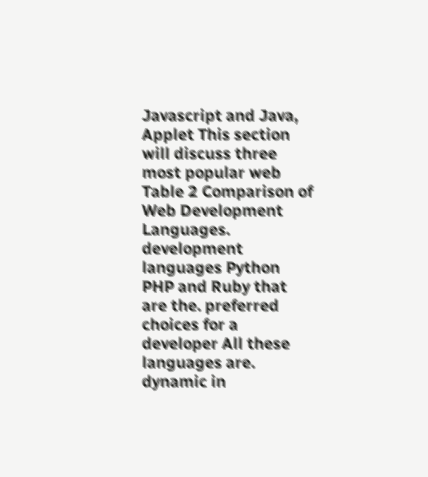Javascript and Java, Applet This section will discuss three most popular web Table 2 Comparison of Web Development Languages.
development languages Python PHP and Ruby that are the. preferred choices for a developer All these languages are. dynamic in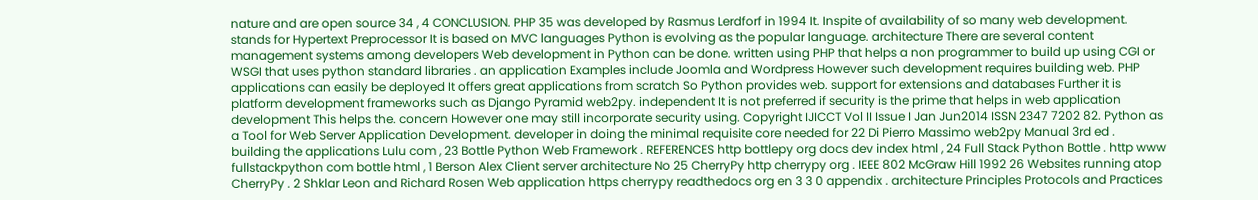nature and are open source 34 , 4 CONCLUSION. PHP 35 was developed by Rasmus Lerdforf in 1994 It. Inspite of availability of so many web development. stands for Hypertext Preprocessor It is based on MVC languages Python is evolving as the popular language. architecture There are several content management systems among developers Web development in Python can be done. written using PHP that helps a non programmer to build up using CGI or WSGI that uses python standard libraries . an application Examples include Joomla and Wordpress However such development requires building web. PHP applications can easily be deployed It offers great applications from scratch So Python provides web. support for extensions and databases Further it is platform development frameworks such as Django Pyramid web2py. independent It is not preferred if security is the prime that helps in web application development This helps the. concern However one may still incorporate security using. Copyright IJICCT Vol II Issue I Jan Jun2014 ISSN 2347 7202 82. Python as a Tool for Web Server Application Development. developer in doing the minimal requisite core needed for 22 Di Pierro Massimo web2py Manual 3rd ed . building the applications Lulu com , 23 Bottle Python Web Framework . REFERENCES http bottlepy org docs dev index html , 24 Full Stack Python Bottle . http www fullstackpython com bottle html , 1 Berson Alex Client server architecture No 25 CherryPy http cherrypy org . IEEE 802 McGraw Hill 1992 26 Websites running atop CherryPy . 2 Shklar Leon and Richard Rosen Web application https cherrypy readthedocs org en 3 3 0 appendix . architecture Principles Protocols and Practices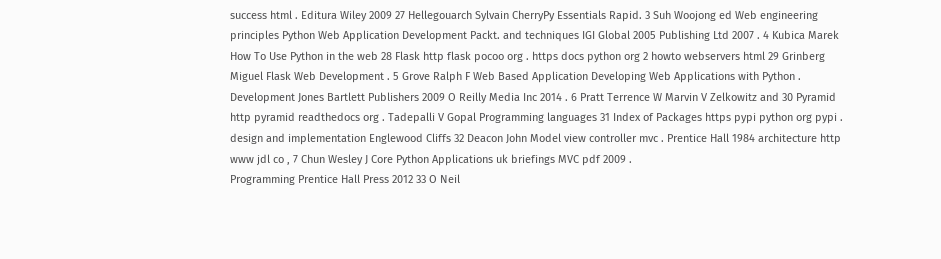success html . Editura Wiley 2009 27 Hellegouarch Sylvain CherryPy Essentials Rapid. 3 Suh Woojong ed Web engineering principles Python Web Application Development Packt. and techniques IGI Global 2005 Publishing Ltd 2007 . 4 Kubica Marek How To Use Python in the web 28 Flask http flask pocoo org . https docs python org 2 howto webservers html 29 Grinberg Miguel Flask Web Development . 5 Grove Ralph F Web Based Application Developing Web Applications with Python . Development Jones Bartlett Publishers 2009 O Reilly Media Inc 2014 . 6 Pratt Terrence W Marvin V Zelkowitz and 30 Pyramid http pyramid readthedocs org . Tadepalli V Gopal Programming languages 31 Index of Packages https pypi python org pypi . design and implementation Englewood Cliffs 32 Deacon John Model view controller mvc . Prentice Hall 1984 architecture http www jdl co , 7 Chun Wesley J Core Python Applications uk briefings MVC pdf 2009 .
Programming Prentice Hall Press 2012 33 O Neil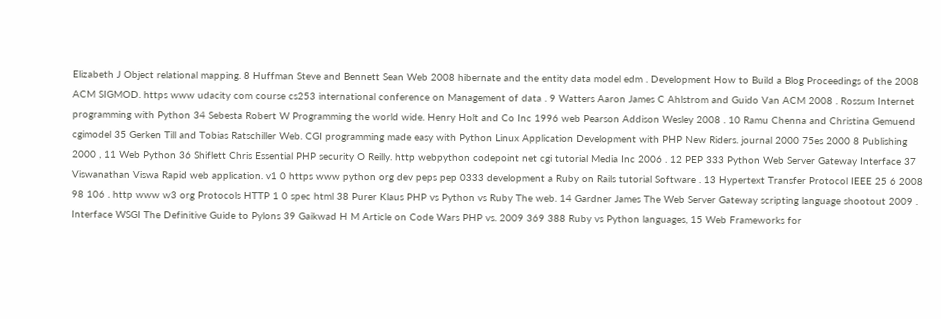Elizabeth J Object relational mapping. 8 Huffman Steve and Bennett Sean Web 2008 hibernate and the entity data model edm . Development How to Build a Blog Proceedings of the 2008 ACM SIGMOD. https www udacity com course cs253 international conference on Management of data . 9 Watters Aaron James C Ahlstrom and Guido Van ACM 2008 . Rossum Internet programming with Python 34 Sebesta Robert W Programming the world wide. Henry Holt and Co Inc 1996 web Pearson Addison Wesley 2008 . 10 Ramu Chenna and Christina Gemuend cgimodel 35 Gerken Till and Tobias Ratschiller Web. CGI programming made easy with Python Linux Application Development with PHP New Riders. journal 2000 75es 2000 8 Publishing 2000 , 11 Web Python 36 Shiflett Chris Essential PHP security O Reilly. http webpython codepoint net cgi tutorial Media Inc 2006 . 12 PEP 333 Python Web Server Gateway Interface 37 Viswanathan Viswa Rapid web application. v1 0 https www python org dev peps pep 0333 development a Ruby on Rails tutorial Software . 13 Hypertext Transfer Protocol IEEE 25 6 2008 98 106 . http www w3 org Protocols HTTP 1 0 spec html 38 Purer Klaus PHP vs Python vs Ruby The web. 14 Gardner James The Web Server Gateway scripting language shootout 2009 . Interface WSGI The Definitive Guide to Pylons 39 Gaikwad H M Article on Code Wars PHP vs. 2009 369 388 Ruby vs Python languages, 15 Web Frameworks for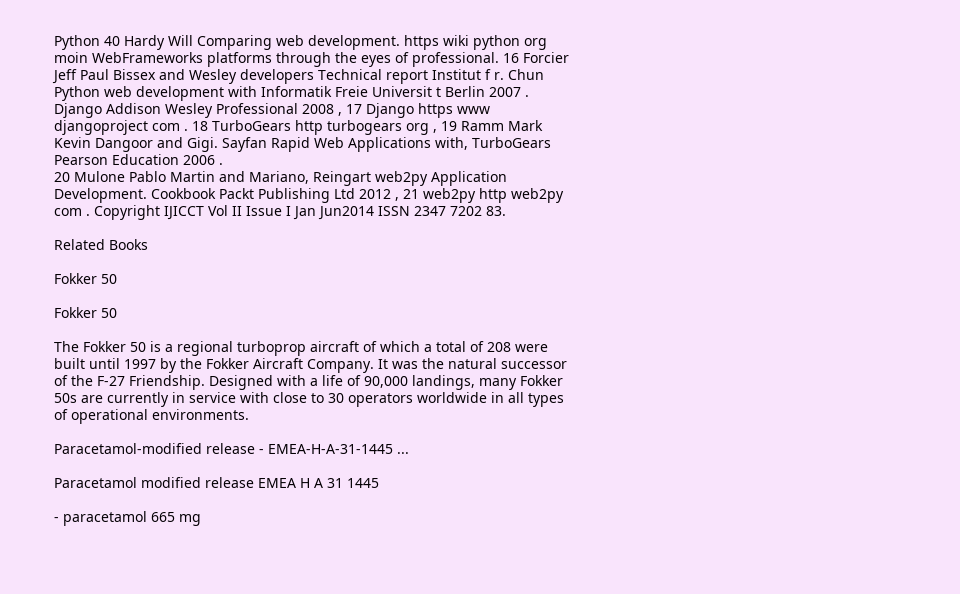Python 40 Hardy Will Comparing web development. https wiki python org moin WebFrameworks platforms through the eyes of professional. 16 Forcier Jeff Paul Bissex and Wesley developers Technical report Institut f r. Chun Python web development with Informatik Freie Universit t Berlin 2007 . Django Addison Wesley Professional 2008 , 17 Django https www djangoproject com . 18 TurboGears http turbogears org , 19 Ramm Mark Kevin Dangoor and Gigi. Sayfan Rapid Web Applications with, TurboGears Pearson Education 2006 .
20 Mulone Pablo Martin and Mariano, Reingart web2py Application Development. Cookbook Packt Publishing Ltd 2012 , 21 web2py http web2py com . Copyright IJICCT Vol II Issue I Jan Jun2014 ISSN 2347 7202 83.

Related Books

Fokker 50

Fokker 50

The Fokker 50 is a regional turboprop aircraft of which a total of 208 were built until 1997 by the Fokker Aircraft Company. It was the natural successor of the F-27 Friendship. Designed with a life of 90,000 landings, many Fokker 50s are currently in service with close to 30 operators worldwide in all types of operational environments.

Paracetamol-modified release - EMEA-H-A-31-1445 ...

Paracetamol modified release EMEA H A 31 1445

- paracetamol 665 mg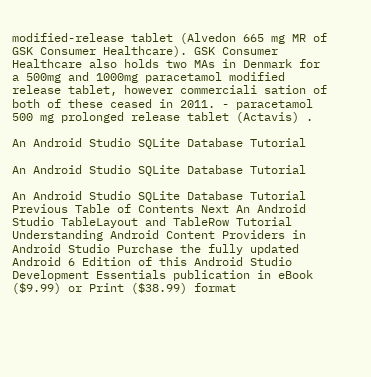modified-release tablet (Alvedon 665 mg MR of GSK Consumer Healthcare). GSK Consumer Healthcare also holds two MAs in Denmark for a 500mg and 1000mg paracetamol modified release tablet, however commerciali sation of both of these ceased in 2011. - paracetamol 500 mg prolonged release tablet (Actavis) .

An Android Studio SQLite Database Tutorial

An Android Studio SQLite Database Tutorial

An Android Studio SQLite Database Tutorial Previous Table of Contents Next An Android Studio TableLayout and TableRow Tutorial Understanding Android Content Providers in Android Studio Purchase the fully updated Android 6 Edition of this Android Studio Development Essentials publication in eBook ($9.99) or Print ($38.99) format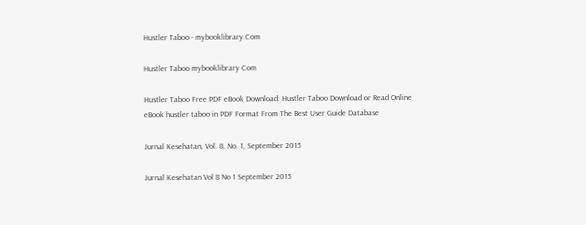Hustler Taboo - mybooklibrary.Com

Hustler Taboo mybooklibrary Com

Hustler Taboo Free PDF eBook Download: Hustler Taboo Download or Read Online eBook hustler taboo in PDF Format From The Best User Guide Database

Jurnal Kesehatan, Vol. 8, No. 1, September 2015

Jurnal Kesehatan Vol 8 No 1 September 2015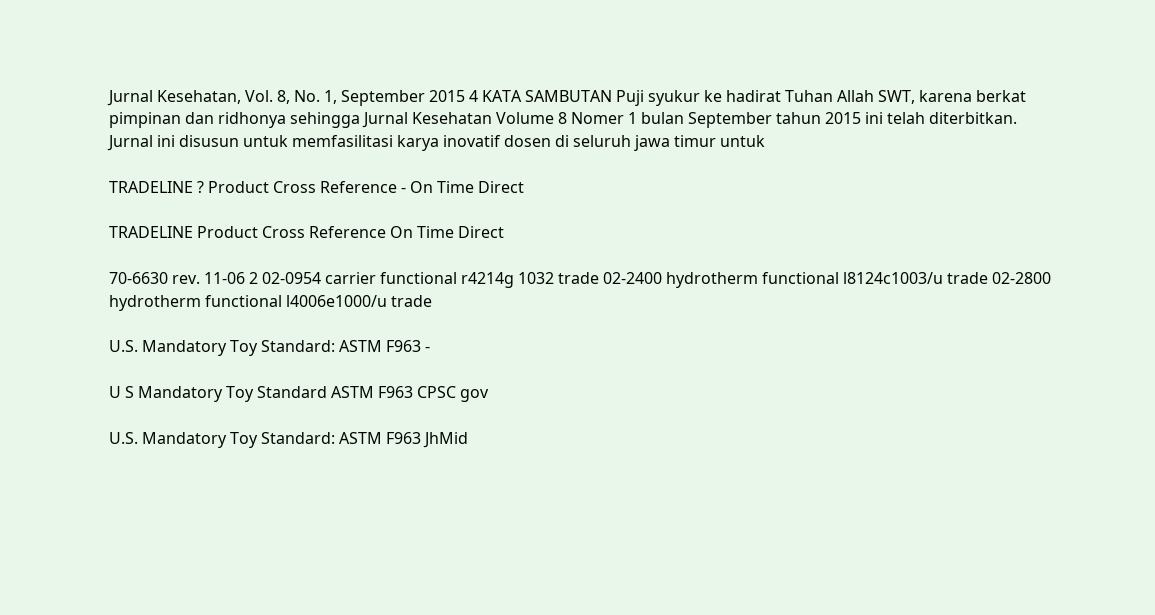Jurnal Kesehatan, Vol. 8, No. 1, September 2015 4 KATA SAMBUTAN Puji syukur ke hadirat Tuhan Allah SWT, karena berkat pimpinan dan ridhonya sehingga Jurnal Kesehatan Volume 8 Nomer 1 bulan September tahun 2015 ini telah diterbitkan. Jurnal ini disusun untuk memfasilitasi karya inovatif dosen di seluruh jawa timur untuk

TRADELINE ? Product Cross Reference - On Time Direct

TRADELINE Product Cross Reference On Time Direct

70-6630 rev. 11-06 2 02-0954 carrier functional r4214g 1032 trade 02-2400 hydrotherm functional l8124c1003/u trade 02-2800 hydrotherm functional l4006e1000/u trade

U.S. Mandatory Toy Standard: ASTM F963 -

U S Mandatory Toy Standard ASTM F963 CPSC gov

U.S. Mandatory Toy Standard: ASTM F963 JhMid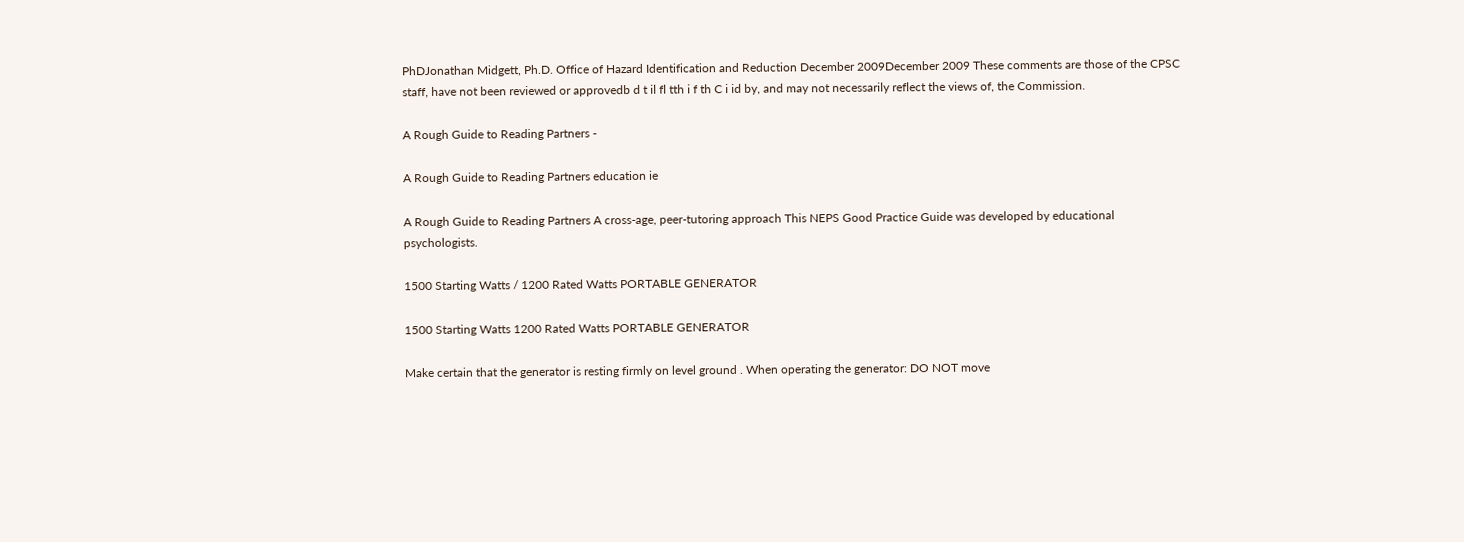PhDJonathan Midgett, Ph.D. Office of Hazard Identification and Reduction December 2009December 2009 These comments are those of the CPSC staff, have not been reviewed or approvedb d t il fl tth i f th C i id by, and may not necessarily reflect the views of, the Commission.

A Rough Guide to Reading Partners -

A Rough Guide to Reading Partners education ie

A Rough Guide to Reading Partners A cross-age, peer-tutoring approach This NEPS Good Practice Guide was developed by educational psychologists.

1500 Starting Watts / 1200 Rated Watts PORTABLE GENERATOR

1500 Starting Watts 1200 Rated Watts PORTABLE GENERATOR

Make certain that the generator is resting firmly on level ground . When operating the generator: DO NOT move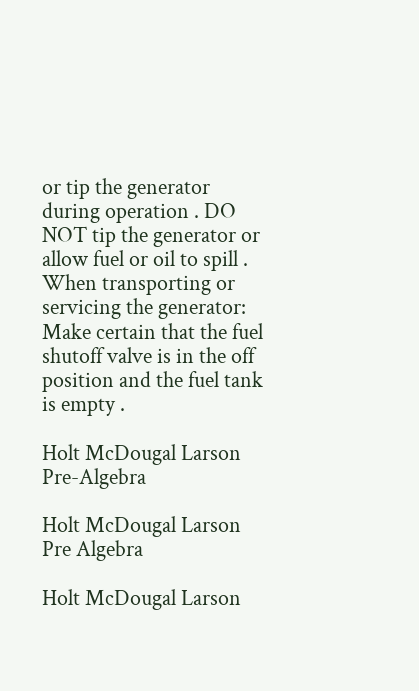or tip the generator during operation . DO NOT tip the generator or allow fuel or oil to spill . When transporting or servicing the generator: Make certain that the fuel shutoff valve is in the off position and the fuel tank is empty .

Holt McDougal Larson Pre-Algebra

Holt McDougal Larson Pre Algebra

Holt McDougal Larson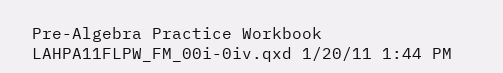Pre-Algebra Practice Workbook LAHPA11FLPW_FM_00i-0iv.qxd 1/20/11 1:44 PM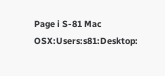Page i S-81 Mac OSX:Users:s81:Desktop: